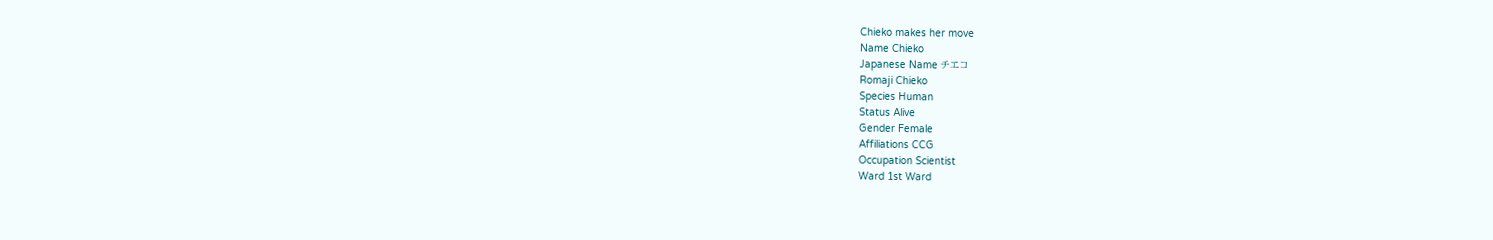Chieko makes her move
Name Chieko
Japanese Name チエコ
Romaji Chieko
Species Human
Status Alive
Gender Female
Affiliations CCG
Occupation Scientist
Ward 1st Ward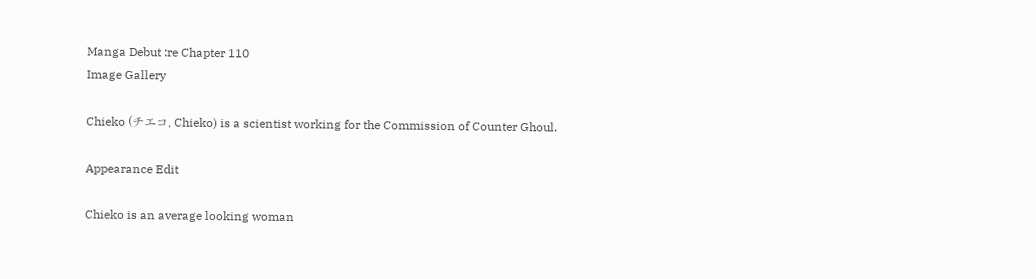Manga Debut :re Chapter 110
Image Gallery

Chieko (チエコ, Chieko) is a scientist working for the Commission of Counter Ghoul.

Appearance Edit

Chieko is an average looking woman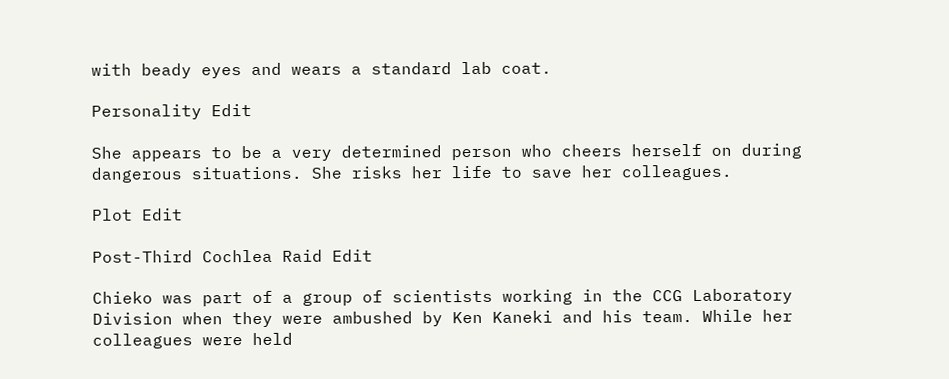with beady eyes and wears a standard lab coat.

Personality Edit

She appears to be a very determined person who cheers herself on during dangerous situations. She risks her life to save her colleagues.

Plot Edit

Post-Third Cochlea Raid Edit

Chieko was part of a group of scientists working in the CCG Laboratory Division when they were ambushed by Ken Kaneki and his team. While her colleagues were held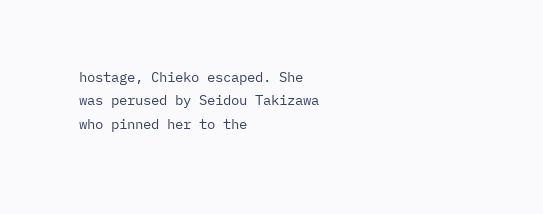hostage, Chieko escaped. She was perused by Seidou Takizawa who pinned her to the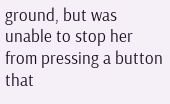ground, but was unable to stop her from pressing a button that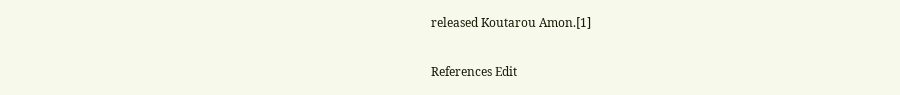released Koutarou Amon.[1]

References Edit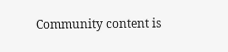Community content is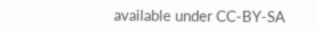available under CC-BY-SA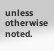unless otherwise noted.